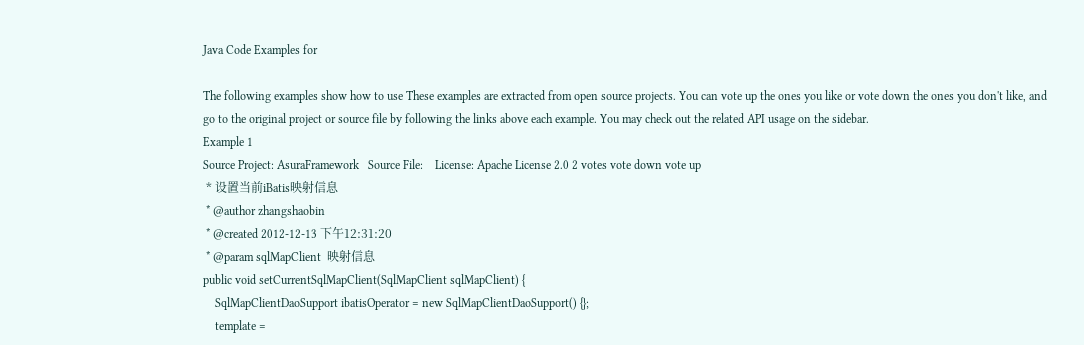Java Code Examples for

The following examples show how to use These examples are extracted from open source projects. You can vote up the ones you like or vote down the ones you don't like, and go to the original project or source file by following the links above each example. You may check out the related API usage on the sidebar.
Example 1
Source Project: AsuraFramework   Source File:    License: Apache License 2.0 2 votes vote down vote up
 * 设置当前iBatis映射信息
 * @author zhangshaobin
 * @created 2012-12-13 下午12:31:20
 * @param sqlMapClient  映射信息
public void setCurrentSqlMapClient(SqlMapClient sqlMapClient) {
    SqlMapClientDaoSupport ibatisOperator = new SqlMapClientDaoSupport() {};
    template =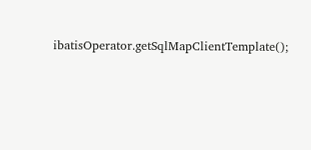ibatisOperator.getSqlMapClientTemplate();